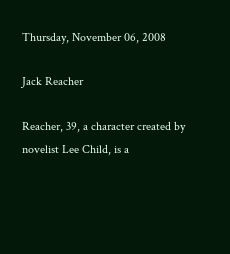Thursday, November 06, 2008

Jack Reacher

Reacher, 39, a character created by novelist Lee Child, is a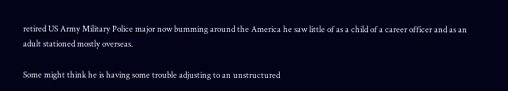retired US Army Military Police major now bumming around the America he saw little of as a child of a career officer and as an adult stationed mostly overseas.

Some might think he is having some trouble adjusting to an unstructured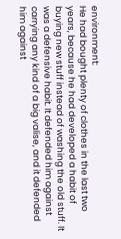environment:
He had bought plenty of clothes in the last two years, because he had developed a habit of buying new stuff instead of washing the old stuff. It was a defensive habit. It defended him against carrying any kind of a big valise, and it defended him against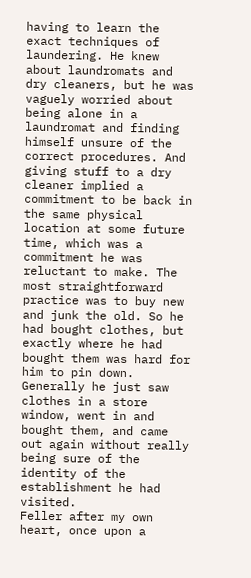having to learn the exact techniques of laundering. He knew about laundromats and dry cleaners, but he was vaguely worried about being alone in a laundromat and finding himself unsure of the correct procedures. And giving stuff to a dry cleaner implied a commitment to be back in the same physical location at some future time, which was a commitment he was reluctant to make. The most straightforward practice was to buy new and junk the old. So he had bought clothes, but exactly where he had bought them was hard for him to pin down. Generally he just saw clothes in a store window, went in and bought them, and came out again without really being sure of the identity of the establishment he had visited.
Feller after my own heart, once upon a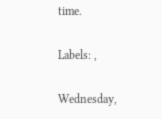time.

Labels: ,

Wednesday,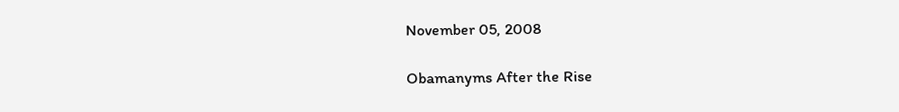November 05, 2008

Obamanyms After the Rise